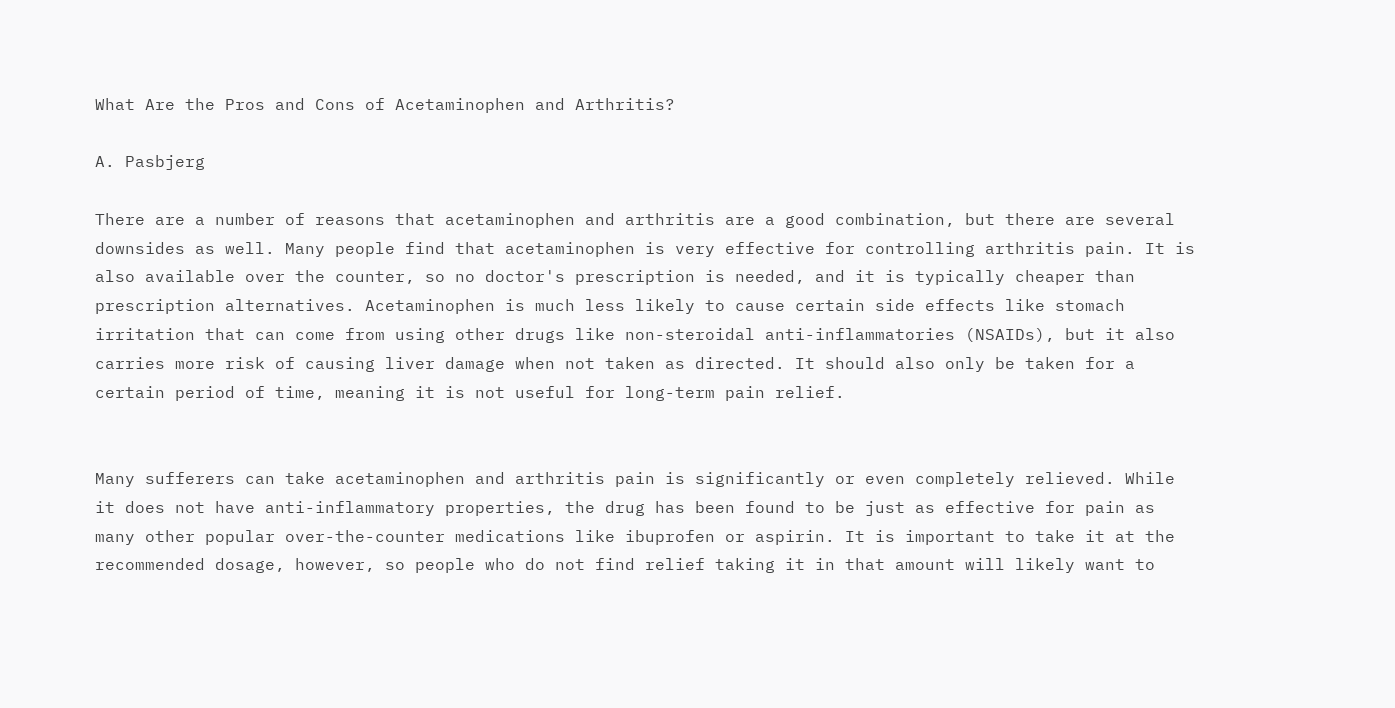What Are the Pros and Cons of Acetaminophen and Arthritis?

A. Pasbjerg

There are a number of reasons that acetaminophen and arthritis are a good combination, but there are several downsides as well. Many people find that acetaminophen is very effective for controlling arthritis pain. It is also available over the counter, so no doctor's prescription is needed, and it is typically cheaper than prescription alternatives. Acetaminophen is much less likely to cause certain side effects like stomach irritation that can come from using other drugs like non-steroidal anti-inflammatories (NSAIDs), but it also carries more risk of causing liver damage when not taken as directed. It should also only be taken for a certain period of time, meaning it is not useful for long-term pain relief.


Many sufferers can take acetaminophen and arthritis pain is significantly or even completely relieved. While it does not have anti-inflammatory properties, the drug has been found to be just as effective for pain as many other popular over-the-counter medications like ibuprofen or aspirin. It is important to take it at the recommended dosage, however, so people who do not find relief taking it in that amount will likely want to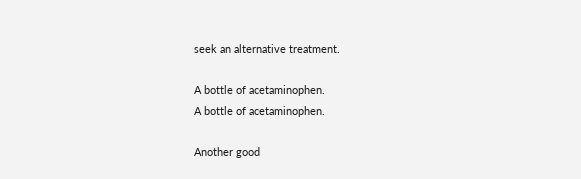seek an alternative treatment.

A bottle of acetaminophen.
A bottle of acetaminophen.

Another good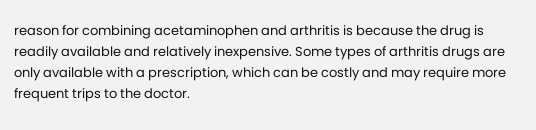reason for combining acetaminophen and arthritis is because the drug is readily available and relatively inexpensive. Some types of arthritis drugs are only available with a prescription, which can be costly and may require more frequent trips to the doctor.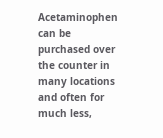Acetaminophen can be purchased over the counter in many locations and often for much less,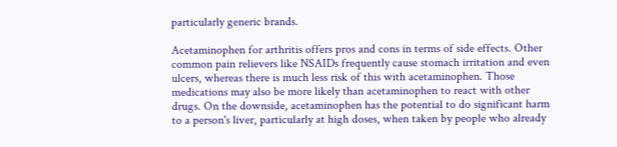particularly generic brands.

Acetaminophen for arthritis offers pros and cons in terms of side effects. Other common pain relievers like NSAIDs frequently cause stomach irritation and even ulcers, whereas there is much less risk of this with acetaminophen. Those medications may also be more likely than acetaminophen to react with other drugs. On the downside, acetaminophen has the potential to do significant harm to a person's liver, particularly at high doses, when taken by people who already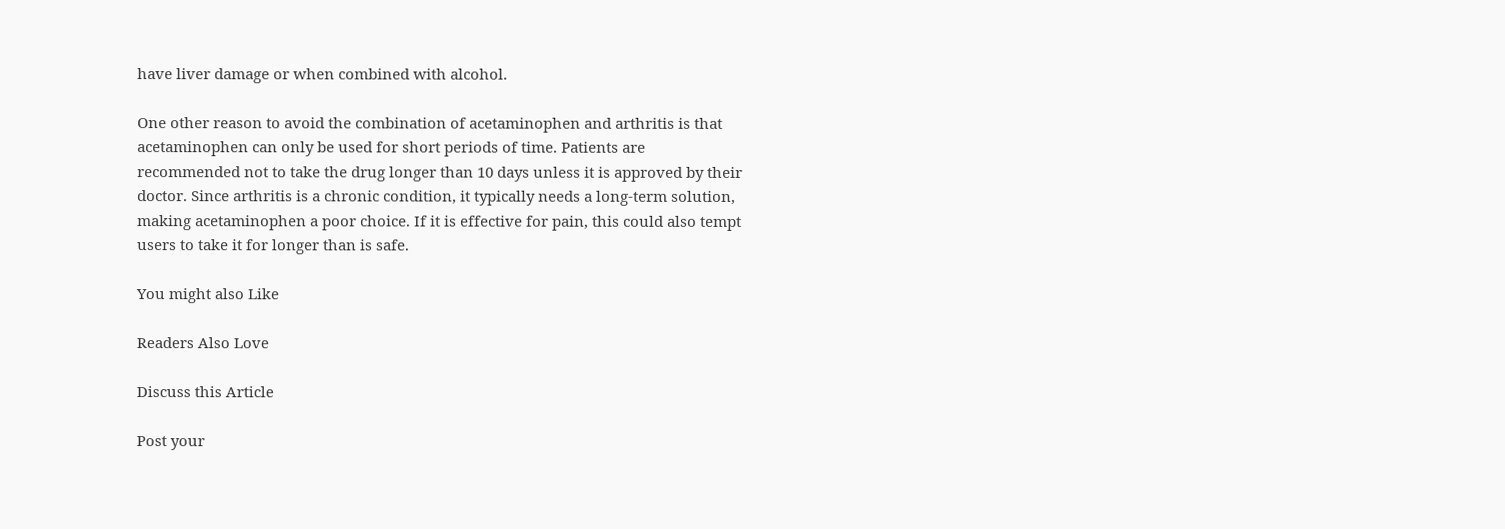have liver damage or when combined with alcohol.

One other reason to avoid the combination of acetaminophen and arthritis is that acetaminophen can only be used for short periods of time. Patients are recommended not to take the drug longer than 10 days unless it is approved by their doctor. Since arthritis is a chronic condition, it typically needs a long-term solution, making acetaminophen a poor choice. If it is effective for pain, this could also tempt users to take it for longer than is safe.

You might also Like

Readers Also Love

Discuss this Article

Post your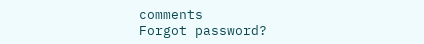comments
Forgot password?